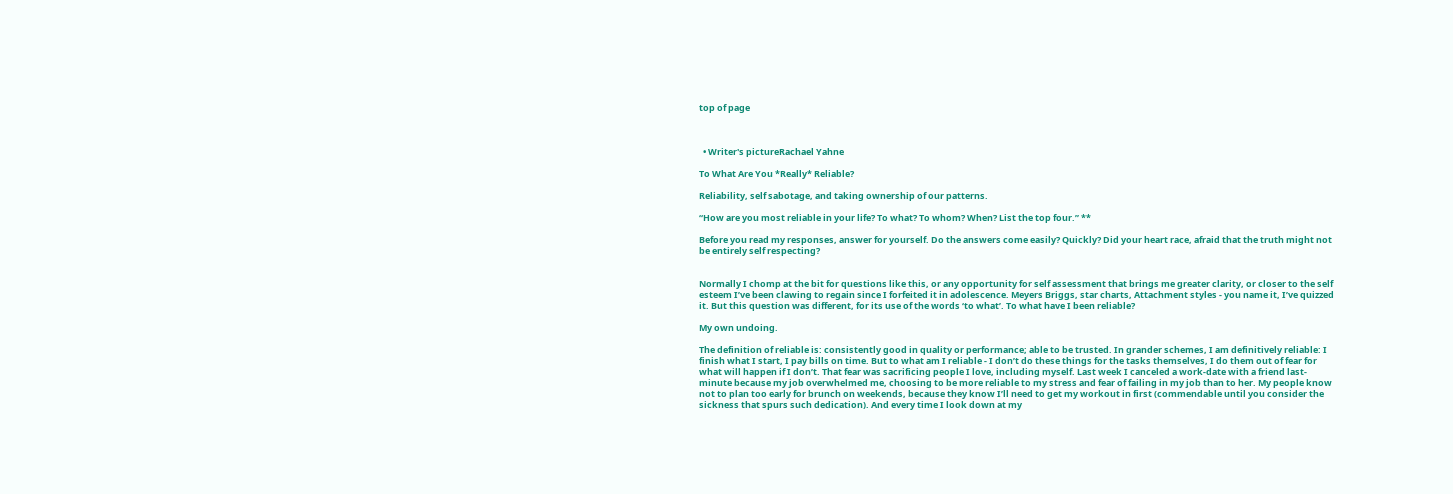top of page



  • Writer's pictureRachael Yahne

To What Are You *Really* Reliable?

Reliability, self sabotage, and taking ownership of our patterns.

“How are you most reliable in your life? To what? To whom? When? List the top four.” **

Before you read my responses, answer for yourself. Do the answers come easily? Quickly? Did your heart race, afraid that the truth might not be entirely self respecting?


Normally I chomp at the bit for questions like this, or any opportunity for self assessment that brings me greater clarity, or closer to the self esteem I’ve been clawing to regain since I forfeited it in adolescence. Meyers Briggs, star charts, Attachment styles - you name it, I’ve quizzed it. But this question was different, for its use of the words ‘to what’. To what have I been reliable?

My own undoing.

The definition of reliable is: consistently good in quality or performance; able to be trusted. In grander schemes, I am definitively reliable: I finish what I start, I pay bills on time. But to what am I reliable - I don’t do these things for the tasks themselves, I do them out of fear for what will happen if I don’t. That fear was sacrificing people I love, including myself. Last week I canceled a work-date with a friend last-minute because my job overwhelmed me, choosing to be more reliable to my stress and fear of failing in my job than to her. My people know not to plan too early for brunch on weekends, because they know I’ll need to get my workout in first (commendable until you consider the sickness that spurs such dedication). And every time I look down at my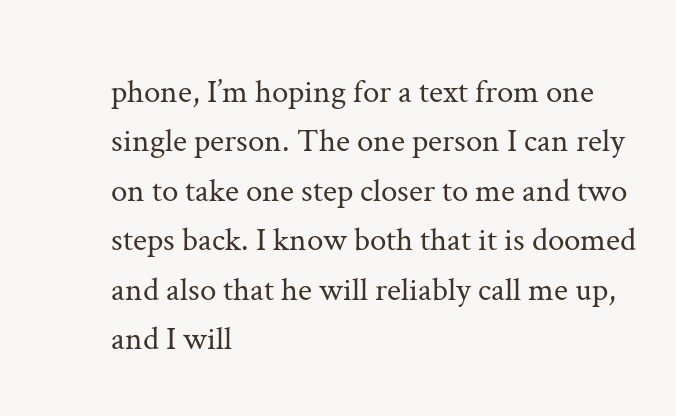phone, I’m hoping for a text from one single person. The one person I can rely on to take one step closer to me and two steps back. I know both that it is doomed and also that he will reliably call me up, and I will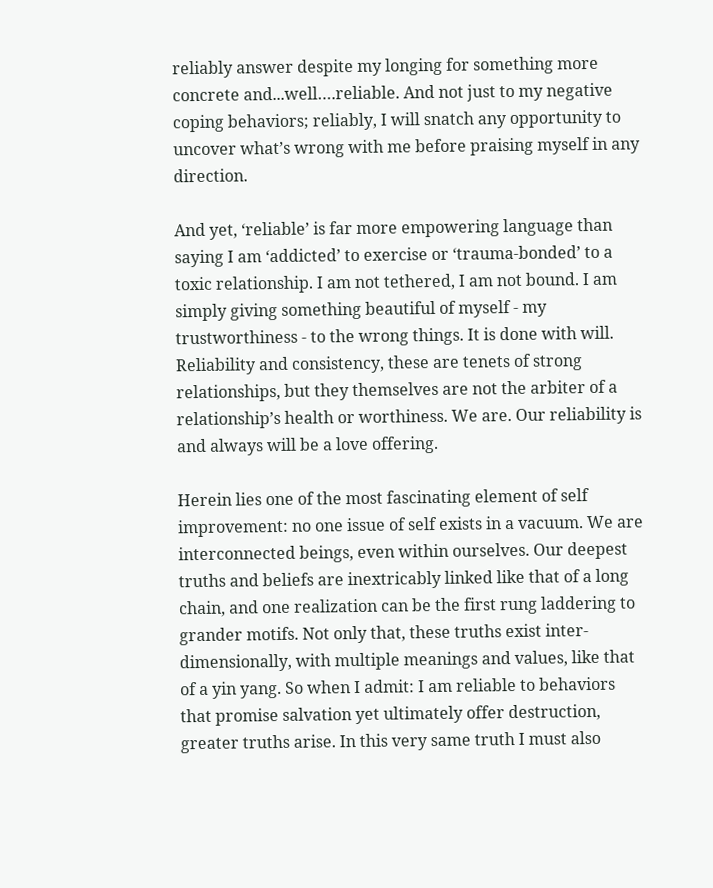reliably answer despite my longing for something more concrete and...well….reliable. And not just to my negative coping behaviors; reliably, I will snatch any opportunity to uncover what’s wrong with me before praising myself in any direction.

And yet, ‘reliable’ is far more empowering language than saying I am ‘addicted’ to exercise or ‘trauma-bonded’ to a toxic relationship. I am not tethered, I am not bound. I am simply giving something beautiful of myself - my trustworthiness - to the wrong things. It is done with will. Reliability and consistency, these are tenets of strong relationships, but they themselves are not the arbiter of a relationship’s health or worthiness. We are. Our reliability is and always will be a love offering.

Herein lies one of the most fascinating element of self improvement: no one issue of self exists in a vacuum. We are interconnected beings, even within ourselves. Our deepest truths and beliefs are inextricably linked like that of a long chain, and one realization can be the first rung laddering to grander motifs. Not only that, these truths exist inter-dimensionally, with multiple meanings and values, like that of a yin yang. So when I admit: I am reliable to behaviors that promise salvation yet ultimately offer destruction, greater truths arise. In this very same truth I must also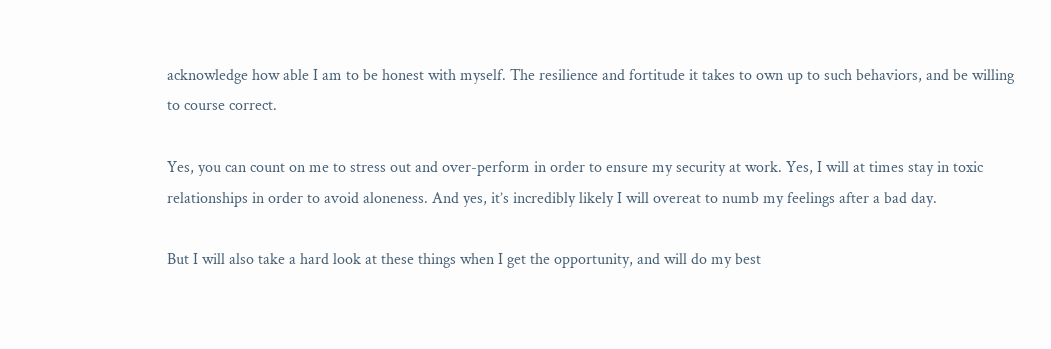acknowledge how able I am to be honest with myself. The resilience and fortitude it takes to own up to such behaviors, and be willing to course correct.

Yes, you can count on me to stress out and over-perform in order to ensure my security at work. Yes, I will at times stay in toxic relationships in order to avoid aloneness. And yes, it’s incredibly likely I will overeat to numb my feelings after a bad day.

But I will also take a hard look at these things when I get the opportunity, and will do my best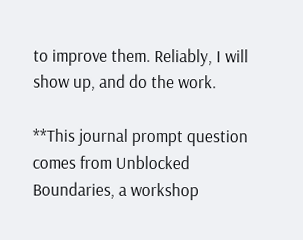to improve them. Reliably, I will show up, and do the work.

**This journal prompt question comes from Unblocked Boundaries, a workshop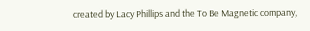created by Lacy Phillips and the To Be Magnetic company,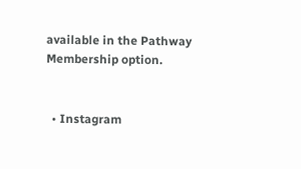available in the Pathway Membership option.


  • Instagram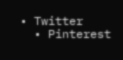• Twitter
  • Pinterest